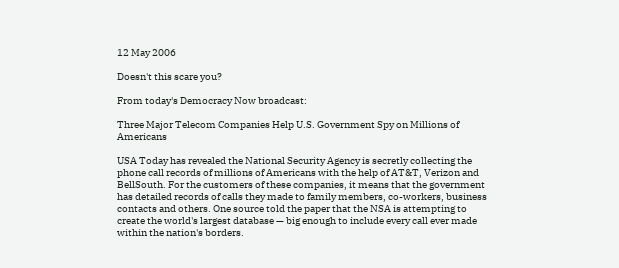12 May 2006

Doesn't this scare you?

From today's Democracy Now broadcast:

Three Major Telecom Companies Help U.S. Government Spy on Millions of Americans

USA Today has revealed the National Security Agency is secretly collecting the phone call records of millions of Americans with the help of AT&T, Verizon and BellSouth. For the customers of these companies, it means that the government has detailed records of calls they made to family members, co-workers, business contacts and others. One source told the paper that the NSA is attempting to create the world's largest database — big enough to include every call ever made within the nation's borders.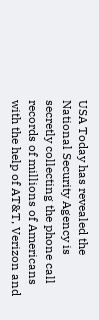USA Today has revealed the National Security Agency is secretly collecting the phone call records of millions of Americans with the help of AT&T, Verizon and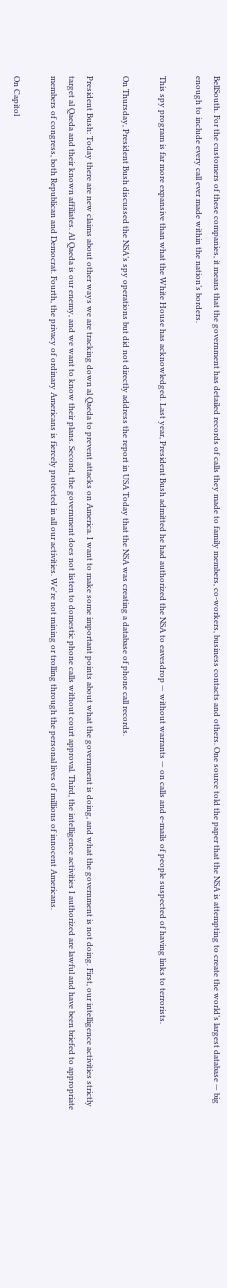BellSouth. For the customers of these companies, it means that the government has detailed records of calls they made to family members, co-workers, business contacts and others. One source told the paper that the NSA is attempting to create the world’s largest database — big enough to include every call ever made within the nation’s borders.

This spy program is far more expansive than what the White House has acknowledged. Last year, President Bush admitted he had authorized the NSA to eavesdrop — without warrants — on calls and e-mails of people suspected of having links to terrorists.

On Thursday, President Bush discussed the NSA’s spy operations but did not directly address the report in USA Today that the NSA was creating a database of phone call records.

President Bush: Today there are new claims about other ways we are tracking down al Qaeda to prevent attacks on America. I want to make some important points about what the government is doing, and what the government is not doing. First, our intelligence activities strictly target al Qaeda and their known affiliates. Al Qaeda is our enemy, and we want to know their plans. Second, the government does not listen to domestic phone calls without court approval. Third, the intelligence activities I authorized are lawful and have been briefed to appropriate members of congress, both Republican and Democrat. Fourth, the privacy of ordinary Americans is fiercely protected in all our activities. We're not mining or trolling through the personal lives of millions of innocent Americans.

On Capitol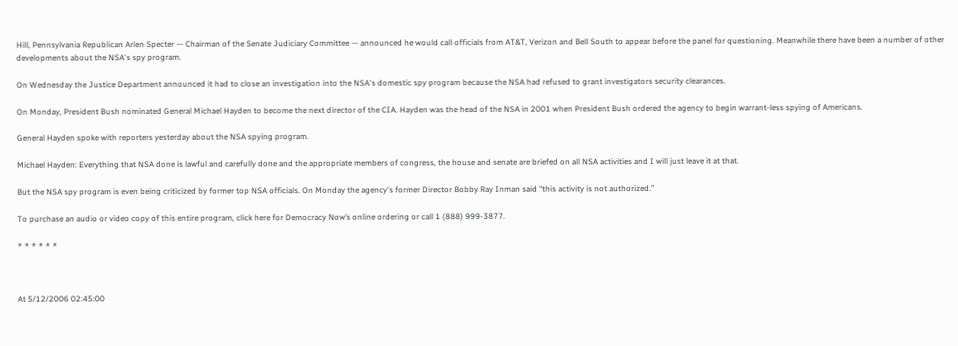Hill, Pennsylvania Republican Arlen Specter — Chairman of the Senate Judiciary Committee — announced he would call officials from AT&T, Verizon and Bell South to appear before the panel for questioning. Meanwhile there have been a number of other developments about the NSA's spy program.

On Wednesday the Justice Department announced it had to close an investigation into the NSA's domestic spy program because the NSA had refused to grant investigators security clearances.

On Monday, President Bush nominated General Michael Hayden to become the next director of the CIA. Hayden was the head of the NSA in 2001 when President Bush ordered the agency to begin warrant-less spying of Americans.

General Hayden spoke with reporters yesterday about the NSA spying program.

Michael Hayden: Everything that NSA done is lawful and carefully done and the appropriate members of congress, the house and senate are briefed on all NSA activities and I will just leave it at that.

But the NSA spy program is even being criticized by former top NSA officials. On Monday the agency's former Director Bobby Ray Inman said “this activity is not authorized.”

To purchase an audio or video copy of this entire program, click here for Democracy Now’s online ordering or call 1 (888) 999-3877.

* * * * * *



At 5/12/2006 02:45:00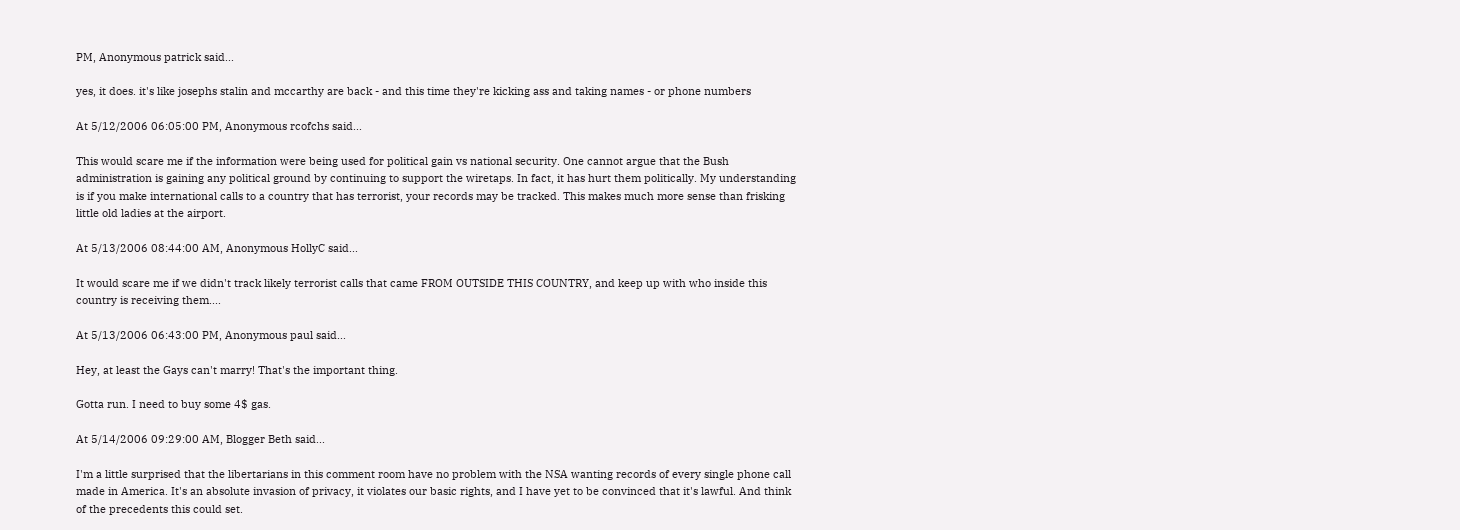PM, Anonymous patrick said...

yes, it does. it's like josephs stalin and mccarthy are back - and this time they're kicking ass and taking names - or phone numbers

At 5/12/2006 06:05:00 PM, Anonymous rcofchs said...

This would scare me if the information were being used for political gain vs national security. One cannot argue that the Bush administration is gaining any political ground by continuing to support the wiretaps. In fact, it has hurt them politically. My understanding is if you make international calls to a country that has terrorist, your records may be tracked. This makes much more sense than frisking little old ladies at the airport.

At 5/13/2006 08:44:00 AM, Anonymous HollyC said...

It would scare me if we didn't track likely terrorist calls that came FROM OUTSIDE THIS COUNTRY, and keep up with who inside this country is receiving them....

At 5/13/2006 06:43:00 PM, Anonymous paul said...

Hey, at least the Gays can't marry! That's the important thing.

Gotta run. I need to buy some 4$ gas.

At 5/14/2006 09:29:00 AM, Blogger Beth said...

I'm a little surprised that the libertarians in this comment room have no problem with the NSA wanting records of every single phone call made in America. It's an absolute invasion of privacy, it violates our basic rights, and I have yet to be convinced that it's lawful. And think of the precedents this could set.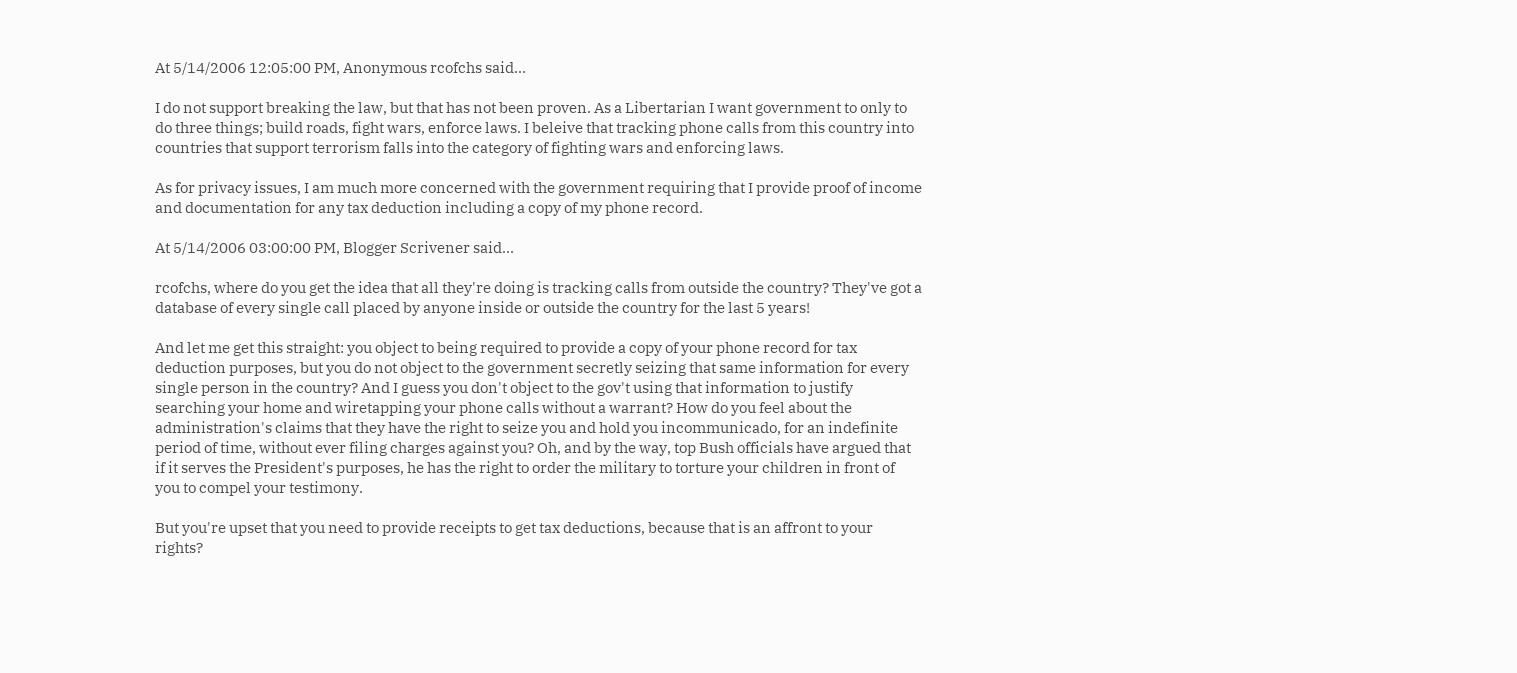At 5/14/2006 12:05:00 PM, Anonymous rcofchs said...

I do not support breaking the law, but that has not been proven. As a Libertarian I want government to only to do three things; build roads, fight wars, enforce laws. I beleive that tracking phone calls from this country into countries that support terrorism falls into the category of fighting wars and enforcing laws.

As for privacy issues, I am much more concerned with the government requiring that I provide proof of income and documentation for any tax deduction including a copy of my phone record.

At 5/14/2006 03:00:00 PM, Blogger Scrivener said...

rcofchs, where do you get the idea that all they're doing is tracking calls from outside the country? They've got a database of every single call placed by anyone inside or outside the country for the last 5 years!

And let me get this straight: you object to being required to provide a copy of your phone record for tax deduction purposes, but you do not object to the government secretly seizing that same information for every single person in the country? And I guess you don't object to the gov't using that information to justify searching your home and wiretapping your phone calls without a warrant? How do you feel about the administration's claims that they have the right to seize you and hold you incommunicado, for an indefinite period of time, without ever filing charges against you? Oh, and by the way, top Bush officials have argued that if it serves the President's purposes, he has the right to order the military to torture your children in front of you to compel your testimony.

But you're upset that you need to provide receipts to get tax deductions, because that is an affront to your rights?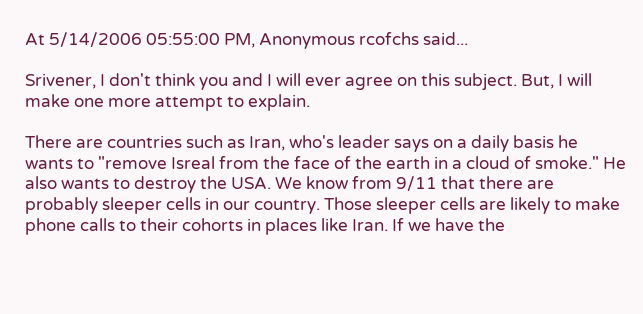At 5/14/2006 05:55:00 PM, Anonymous rcofchs said...

Srivener, I don't think you and I will ever agree on this subject. But, I will make one more attempt to explain.

There are countries such as Iran, who's leader says on a daily basis he wants to "remove Isreal from the face of the earth in a cloud of smoke." He also wants to destroy the USA. We know from 9/11 that there are probably sleeper cells in our country. Those sleeper cells are likely to make phone calls to their cohorts in places like Iran. If we have the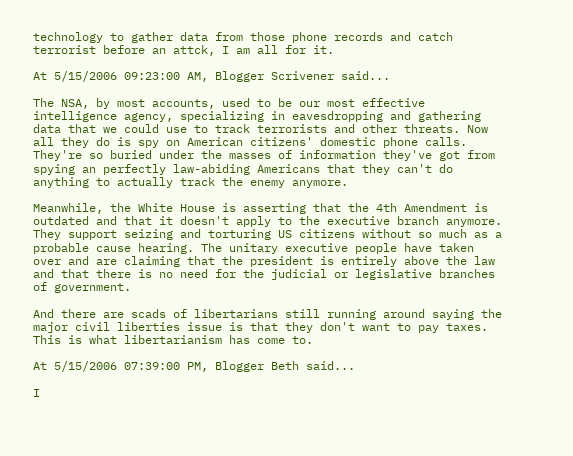technology to gather data from those phone records and catch terrorist before an attck, I am all for it.

At 5/15/2006 09:23:00 AM, Blogger Scrivener said...

The NSA, by most accounts, used to be our most effective intelligence agency, specializing in eavesdropping and gathering data that we could use to track terrorists and other threats. Now all they do is spy on American citizens' domestic phone calls. They're so buried under the masses of information they've got from spying an perfectly law-abiding Americans that they can't do anything to actually track the enemy anymore.

Meanwhile, the White House is asserting that the 4th Amendment is outdated and that it doesn't apply to the executive branch anymore. They support seizing and torturing US citizens without so much as a probable cause hearing. The unitary executive people have taken over and are claiming that the president is entirely above the law and that there is no need for the judicial or legislative branches of government.

And there are scads of libertarians still running around saying the major civil liberties issue is that they don't want to pay taxes. This is what libertarianism has come to.

At 5/15/2006 07:39:00 PM, Blogger Beth said...

I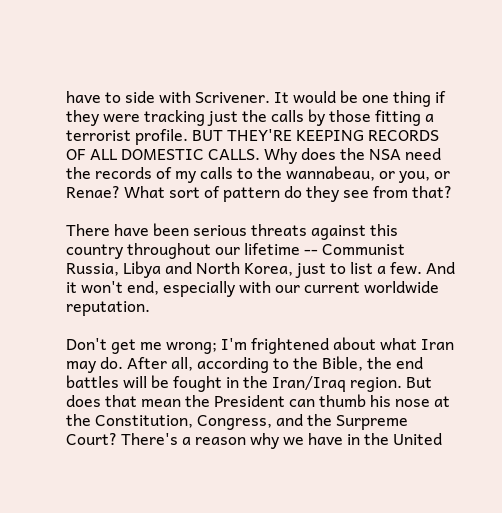have to side with Scrivener. It would be one thing if they were tracking just the calls by those fitting a terrorist profile. BUT THEY'RE KEEPING RECORDS OF ALL DOMESTIC CALLS. Why does the NSA need the records of my calls to the wannabeau, or you, or Renae? What sort of pattern do they see from that?

There have been serious threats against this country throughout our lifetime -- Communist Russia, Libya and North Korea, just to list a few. And it won't end, especially with our current worldwide reputation.

Don't get me wrong; I'm frightened about what Iran may do. After all, according to the Bible, the end battles will be fought in the Iran/Iraq region. But does that mean the President can thumb his nose at the Constitution, Congress, and the Surpreme Court? There's a reason why we have in the United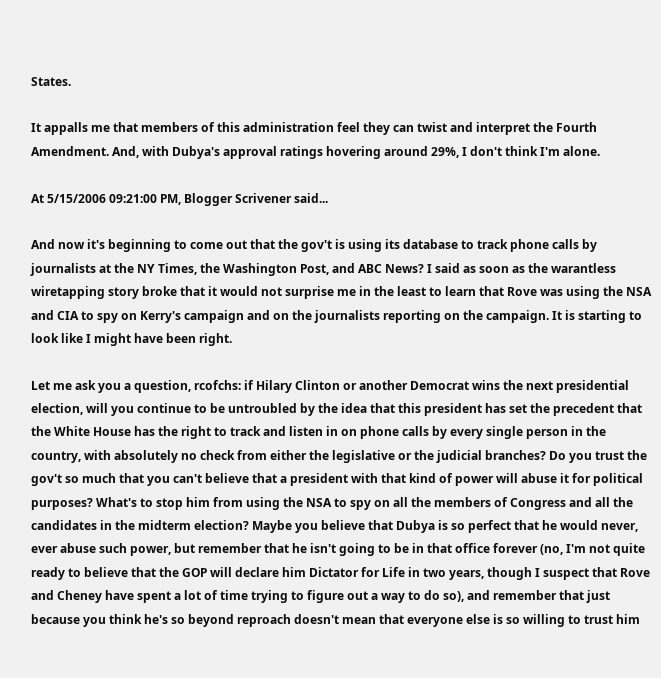States.

It appalls me that members of this administration feel they can twist and interpret the Fourth Amendment. And, with Dubya's approval ratings hovering around 29%, I don't think I'm alone.

At 5/15/2006 09:21:00 PM, Blogger Scrivener said...

And now it's beginning to come out that the gov't is using its database to track phone calls by journalists at the NY Times, the Washington Post, and ABC News? I said as soon as the warantless wiretapping story broke that it would not surprise me in the least to learn that Rove was using the NSA and CIA to spy on Kerry's campaign and on the journalists reporting on the campaign. It is starting to look like I might have been right.

Let me ask you a question, rcofchs: if Hilary Clinton or another Democrat wins the next presidential election, will you continue to be untroubled by the idea that this president has set the precedent that the White House has the right to track and listen in on phone calls by every single person in the country, with absolutely no check from either the legislative or the judicial branches? Do you trust the gov't so much that you can't believe that a president with that kind of power will abuse it for political purposes? What's to stop him from using the NSA to spy on all the members of Congress and all the candidates in the midterm election? Maybe you believe that Dubya is so perfect that he would never, ever abuse such power, but remember that he isn't going to be in that office forever (no, I'm not quite ready to believe that the GOP will declare him Dictator for Life in two years, though I suspect that Rove and Cheney have spent a lot of time trying to figure out a way to do so), and remember that just because you think he's so beyond reproach doesn't mean that everyone else is so willing to trust him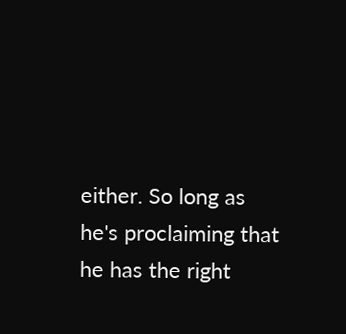either. So long as he's proclaiming that he has the right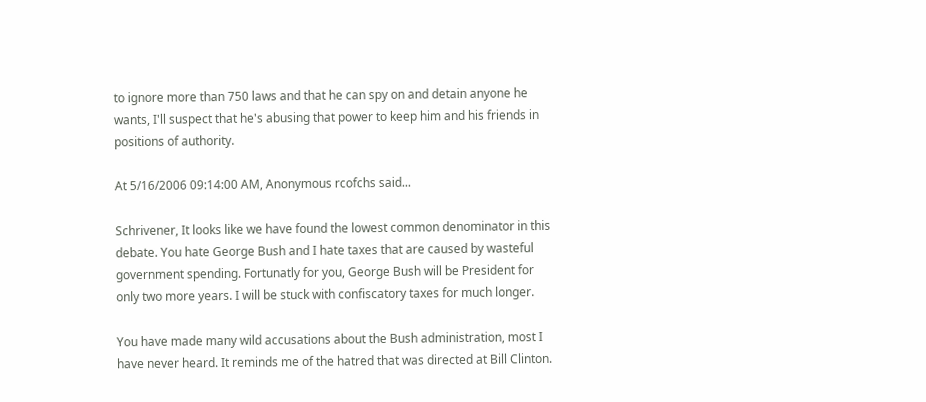to ignore more than 750 laws and that he can spy on and detain anyone he wants, I'll suspect that he's abusing that power to keep him and his friends in positions of authority.

At 5/16/2006 09:14:00 AM, Anonymous rcofchs said...

Schrivener, It looks like we have found the lowest common denominator in this debate. You hate George Bush and I hate taxes that are caused by wasteful government spending. Fortunatly for you, George Bush will be President for only two more years. I will be stuck with confiscatory taxes for much longer.

You have made many wild accusations about the Bush administration, most I have never heard. It reminds me of the hatred that was directed at Bill Clinton.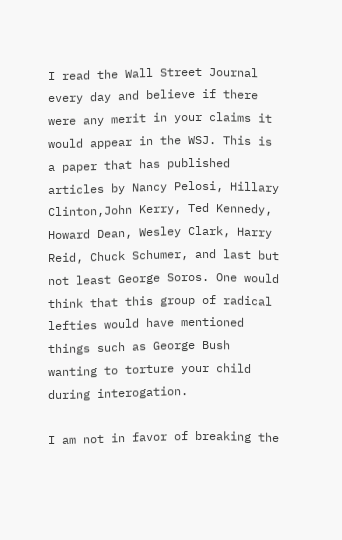I read the Wall Street Journal every day and believe if there were any merit in your claims it would appear in the WSJ. This is a paper that has published articles by Nancy Pelosi, Hillary Clinton,John Kerry, Ted Kennedy, Howard Dean, Wesley Clark, Harry Reid, Chuck Schumer, and last but not least George Soros. One would think that this group of radical lefties would have mentioned things such as George Bush wanting to torture your child during interogation.

I am not in favor of breaking the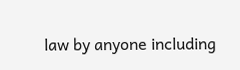law by anyone including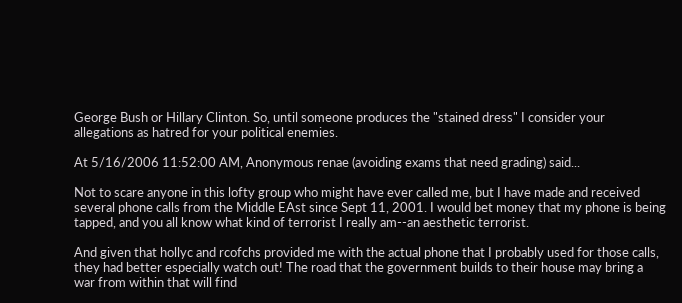George Bush or Hillary Clinton. So, until someone produces the "stained dress" I consider your allegations as hatred for your political enemies.

At 5/16/2006 11:52:00 AM, Anonymous renae (avoiding exams that need grading) said...

Not to scare anyone in this lofty group who might have ever called me, but I have made and received several phone calls from the Middle EAst since Sept 11, 2001. I would bet money that my phone is being tapped, and you all know what kind of terrorist I really am--an aesthetic terrorist.

And given that hollyc and rcofchs provided me with the actual phone that I probably used for those calls, they had better especially watch out! The road that the government builds to their house may bring a war from within that will find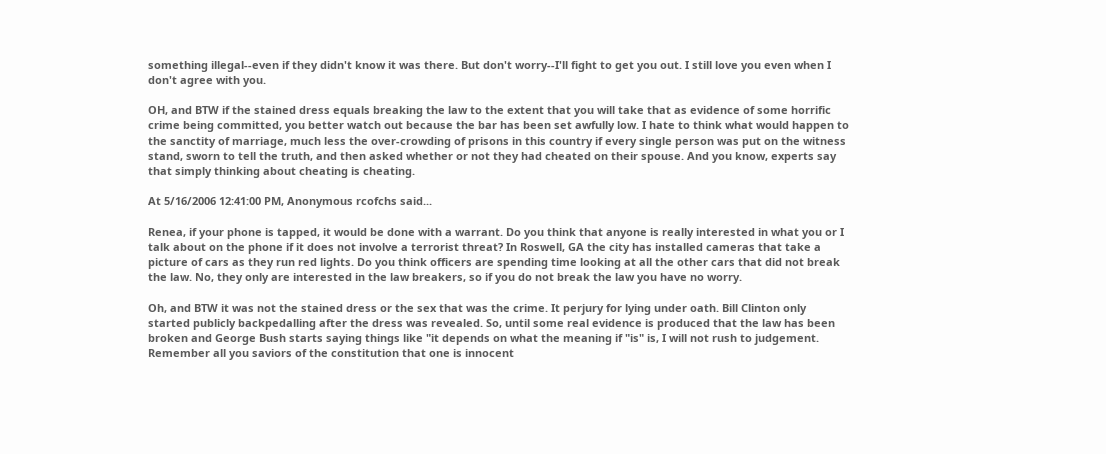something illegal--even if they didn't know it was there. But don't worry--I'll fight to get you out. I still love you even when I don't agree with you.

OH, and BTW if the stained dress equals breaking the law to the extent that you will take that as evidence of some horrific crime being committed, you better watch out because the bar has been set awfully low. I hate to think what would happen to the sanctity of marriage, much less the over-crowding of prisons in this country if every single person was put on the witness stand, sworn to tell the truth, and then asked whether or not they had cheated on their spouse. And you know, experts say that simply thinking about cheating is cheating.

At 5/16/2006 12:41:00 PM, Anonymous rcofchs said...

Renea, if your phone is tapped, it would be done with a warrant. Do you think that anyone is really interested in what you or I talk about on the phone if it does not involve a terrorist threat? In Roswell, GA the city has installed cameras that take a picture of cars as they run red lights. Do you think officers are spending time looking at all the other cars that did not break the law. No, they only are interested in the law breakers, so if you do not break the law you have no worry.

Oh, and BTW it was not the stained dress or the sex that was the crime. It perjury for lying under oath. Bill Clinton only started publicly backpedalling after the dress was revealed. So, until some real evidence is produced that the law has been broken and George Bush starts saying things like "it depends on what the meaning if "is" is, I will not rush to judgement. Remember all you saviors of the constitution that one is innocent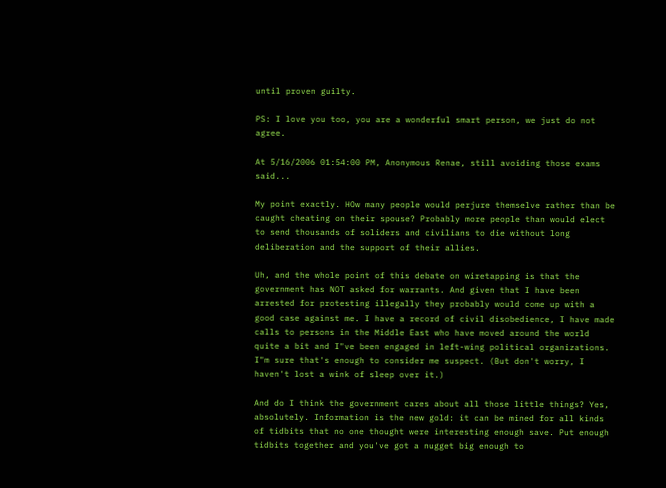until proven guilty.

PS: I love you too, you are a wonderful smart person, we just do not agree.

At 5/16/2006 01:54:00 PM, Anonymous Renae, still avoiding those exams said...

My point exactly. HOw many people would perjure themselve rather than be caught cheating on their spouse? Probably more people than would elect to send thousands of soliders and civilians to die without long deliberation and the support of their allies.

Uh, and the whole point of this debate on wiretapping is that the government has NOT asked for warrants. And given that I have been arrested for protesting illegally they probably would come up with a good case against me. I have a record of civil disobedience, I have made calls to persons in the Middle East who have moved around the world quite a bit and I"ve been engaged in left-wing political organizations. I"m sure that's enough to consider me suspect. (But don't worry, I haven't lost a wink of sleep over it.)

And do I think the government cares about all those little things? Yes, absolutely. Information is the new gold: it can be mined for all kinds of tidbits that no one thought were interesting enough save. Put enough tidbits together and you've got a nugget big enough to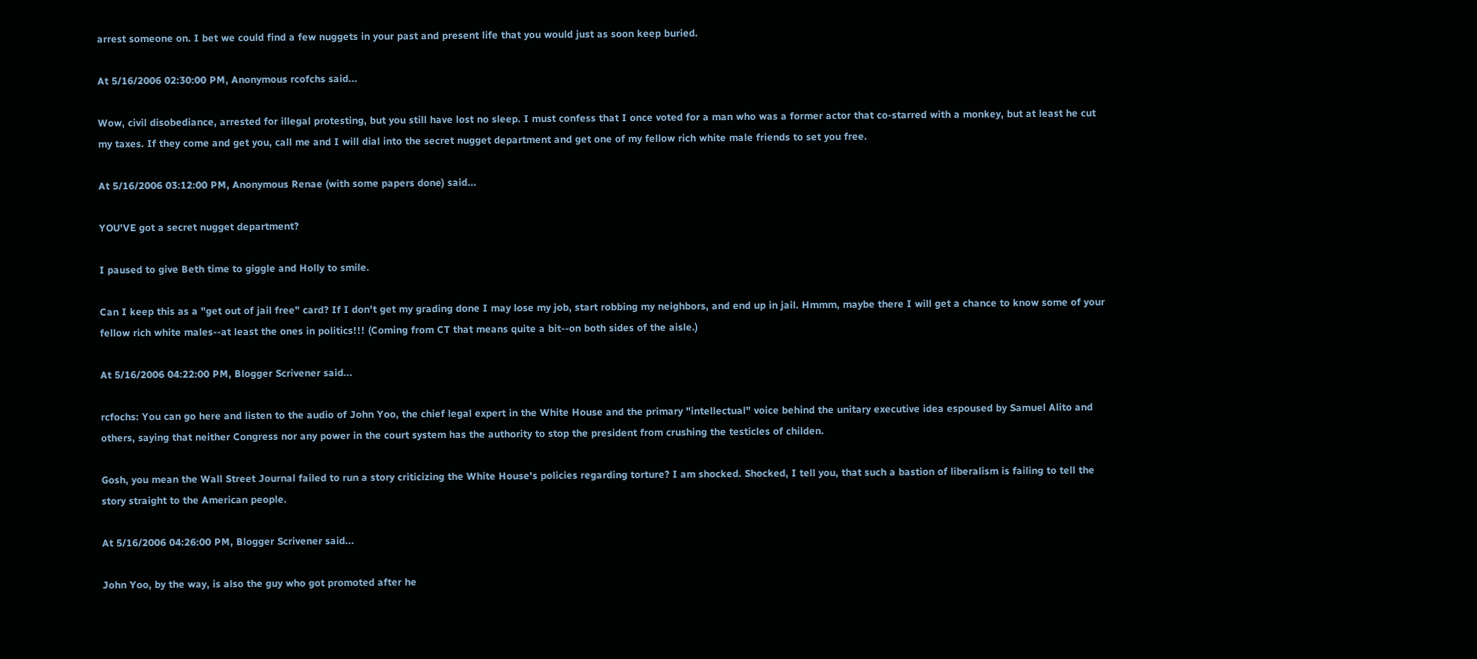arrest someone on. I bet we could find a few nuggets in your past and present life that you would just as soon keep buried.

At 5/16/2006 02:30:00 PM, Anonymous rcofchs said...

Wow, civil disobediance, arrested for illegal protesting, but you still have lost no sleep. I must confess that I once voted for a man who was a former actor that co-starred with a monkey, but at least he cut my taxes. If they come and get you, call me and I will dial into the secret nugget department and get one of my fellow rich white male friends to set you free.

At 5/16/2006 03:12:00 PM, Anonymous Renae (with some papers done) said...

YOU'VE got a secret nugget department?

I paused to give Beth time to giggle and Holly to smile.

Can I keep this as a "get out of jail free" card? If I don't get my grading done I may lose my job, start robbing my neighbors, and end up in jail. Hmmm, maybe there I will get a chance to know some of your fellow rich white males--at least the ones in politics!!! (Coming from CT that means quite a bit--on both sides of the aisle.)

At 5/16/2006 04:22:00 PM, Blogger Scrivener said...

rcfochs: You can go here and listen to the audio of John Yoo, the chief legal expert in the White House and the primary "intellectual" voice behind the unitary executive idea espoused by Samuel Alito and others, saying that neither Congress nor any power in the court system has the authority to stop the president from crushing the testicles of childen.

Gosh, you mean the Wall Street Journal failed to run a story criticizing the White House's policies regarding torture? I am shocked. Shocked, I tell you, that such a bastion of liberalism is failing to tell the story straight to the American people.

At 5/16/2006 04:26:00 PM, Blogger Scrivener said...

John Yoo, by the way, is also the guy who got promoted after he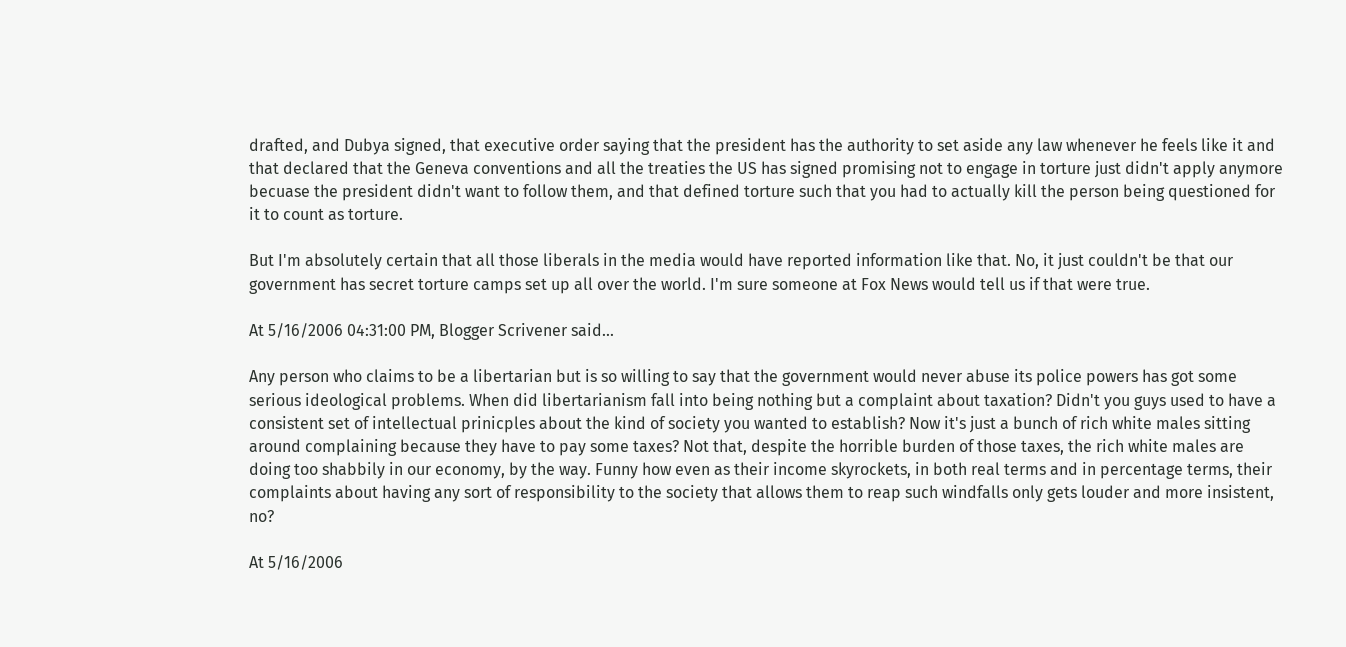drafted, and Dubya signed, that executive order saying that the president has the authority to set aside any law whenever he feels like it and that declared that the Geneva conventions and all the treaties the US has signed promising not to engage in torture just didn't apply anymore becuase the president didn't want to follow them, and that defined torture such that you had to actually kill the person being questioned for it to count as torture.

But I'm absolutely certain that all those liberals in the media would have reported information like that. No, it just couldn't be that our government has secret torture camps set up all over the world. I'm sure someone at Fox News would tell us if that were true.

At 5/16/2006 04:31:00 PM, Blogger Scrivener said...

Any person who claims to be a libertarian but is so willing to say that the government would never abuse its police powers has got some serious ideological problems. When did libertarianism fall into being nothing but a complaint about taxation? Didn't you guys used to have a consistent set of intellectual prinicples about the kind of society you wanted to establish? Now it's just a bunch of rich white males sitting around complaining because they have to pay some taxes? Not that, despite the horrible burden of those taxes, the rich white males are doing too shabbily in our economy, by the way. Funny how even as their income skyrockets, in both real terms and in percentage terms, their complaints about having any sort of responsibility to the society that allows them to reap such windfalls only gets louder and more insistent, no?

At 5/16/2006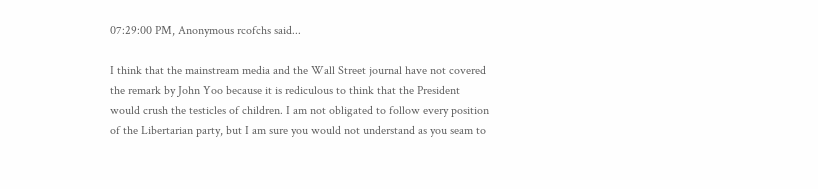07:29:00 PM, Anonymous rcofchs said...

I think that the mainstream media and the Wall Street journal have not covered the remark by John Yoo because it is rediculous to think that the President would crush the testicles of children. I am not obligated to follow every position of the Libertarian party, but I am sure you would not understand as you seam to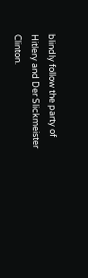blindly follow the party of Hitlery and Der Slickmeister Clinton.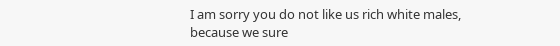I am sorry you do not like us rich white males, because we sure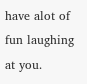have alot of fun laughing at you.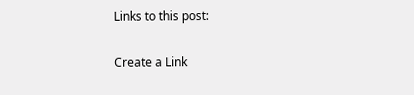Links to this post:

Create a Link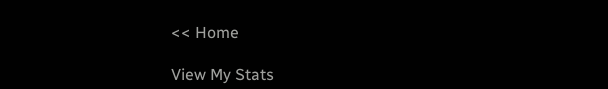<< Home

View My Stats